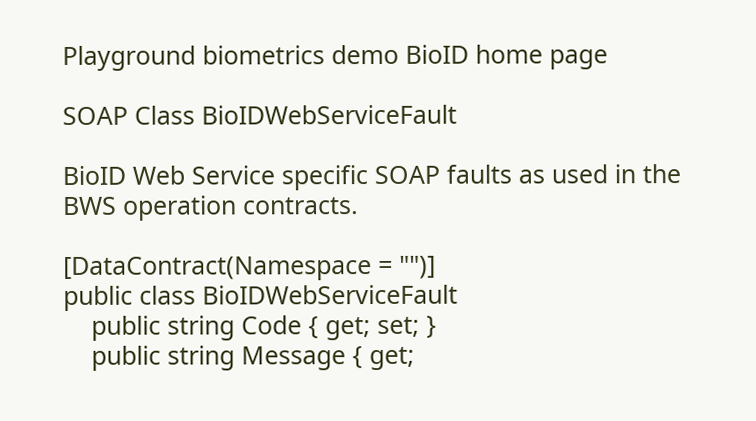Playground biometrics demo BioID home page

SOAP Class BioIDWebServiceFault

BioID Web Service specific SOAP faults as used in the BWS operation contracts.

[DataContract(Namespace = "")]
public class BioIDWebServiceFault
    public string Code { get; set; }
    public string Message { get;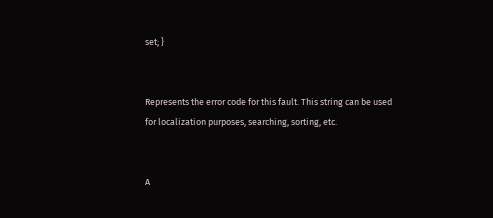set; }


Represents the error code for this fault. This string can be used for localization purposes, searching, sorting, etc.


A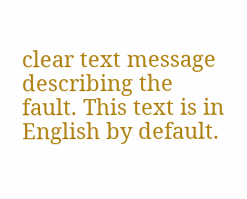clear text message describing the fault. This text is in English by default.